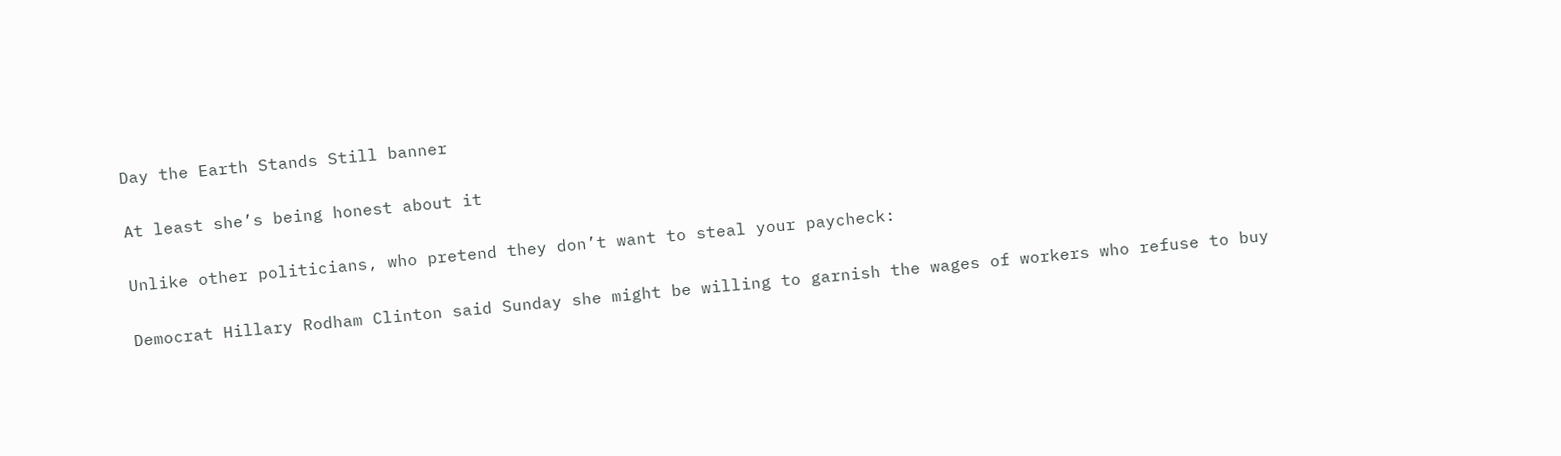Day the Earth Stands Still banner

At least she’s being honest about it

Unlike other politicians, who pretend they don’t want to steal your paycheck:

Democrat Hillary Rodham Clinton said Sunday she might be willing to garnish the wages of workers who refuse to buy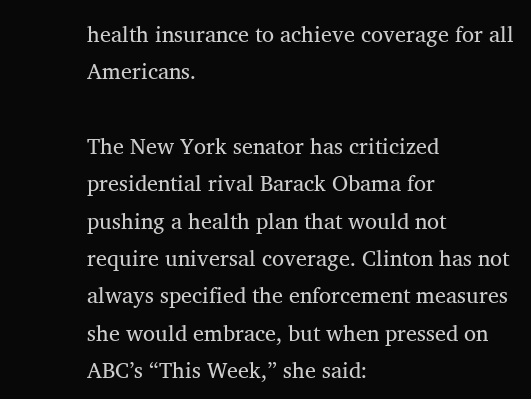health insurance to achieve coverage for all Americans.

The New York senator has criticized presidential rival Barack Obama for pushing a health plan that would not require universal coverage. Clinton has not always specified the enforcement measures she would embrace, but when pressed on ABC’s “This Week,” she said: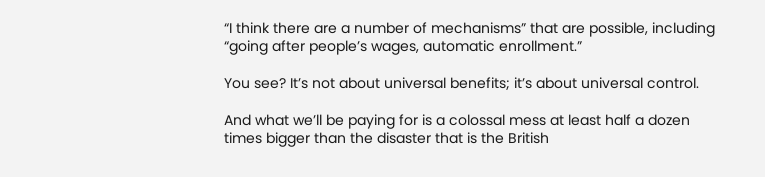“I think there are a number of mechanisms” that are possible, including “going after people’s wages, automatic enrollment.”

You see? It’s not about universal benefits; it’s about universal control.

And what we’ll be paying for is a colossal mess at least half a dozen times bigger than the disaster that is the British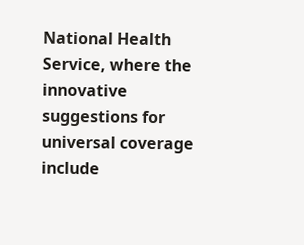National Health Service, where the innovative suggestions for universal coverage include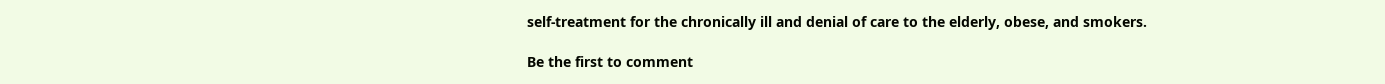self-treatment for the chronically ill and denial of care to the elderly, obese, and smokers.

Be the first to comment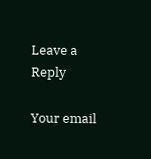Leave a Reply

Your email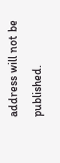address will not be published.